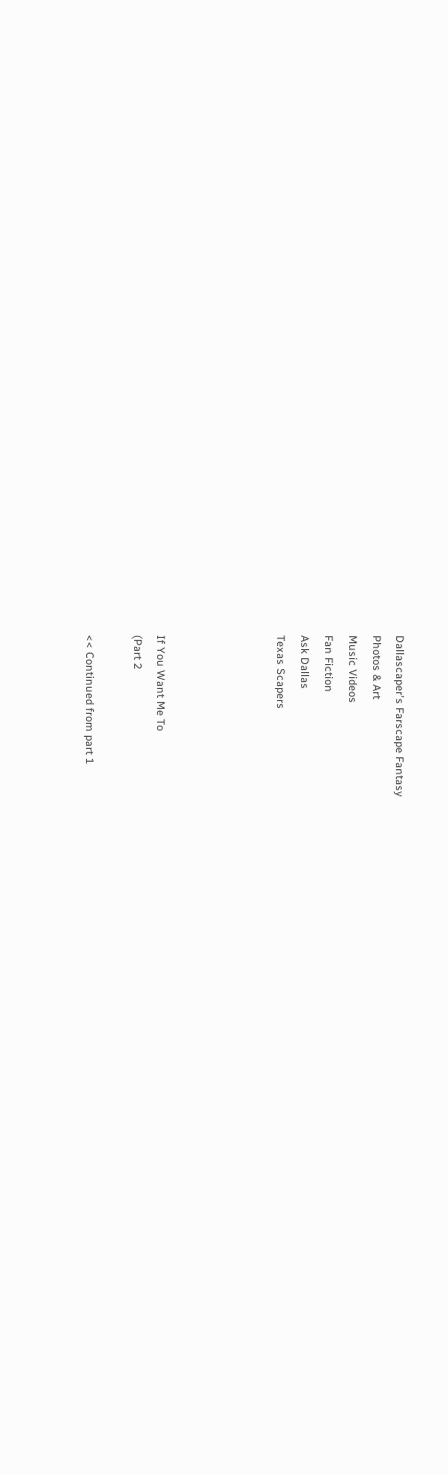Dallascaper's Farscape Fantasy
Photos & Art
Music Videos
Fan Fiction
Ask Dallas
Texas Scapers




If You Want Me To
(Part 2

<< Continued from part 1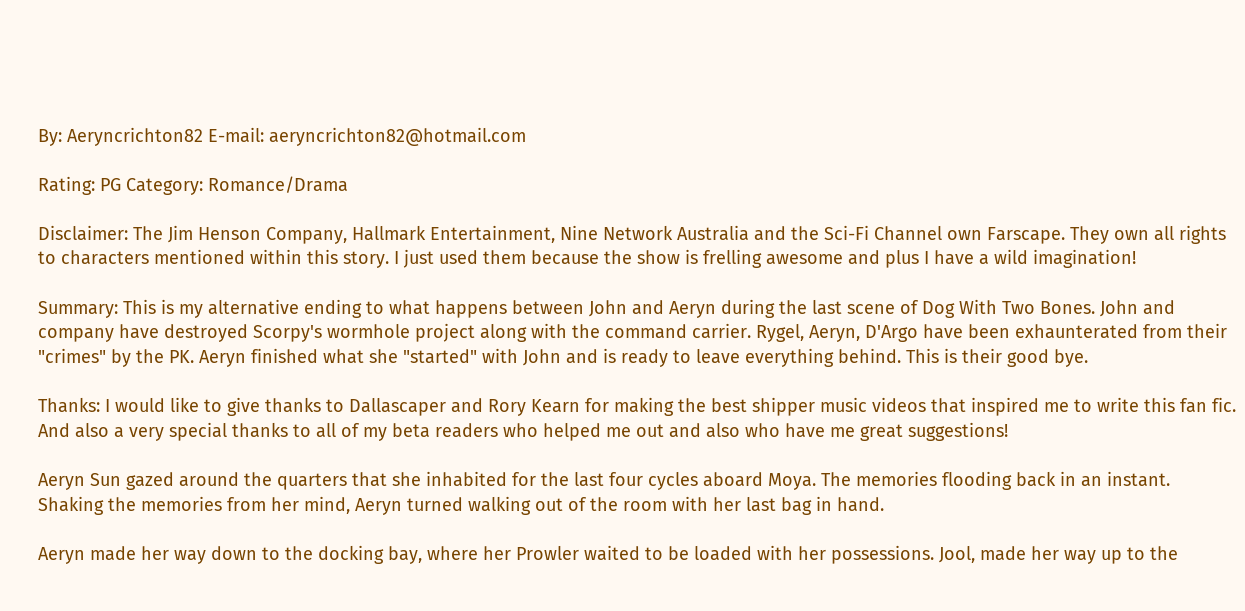By: Aeryncrichton82 E-mail: aeryncrichton82@hotmail.com

Rating: PG Category: Romance/Drama

Disclaimer: The Jim Henson Company, Hallmark Entertainment, Nine Network Australia and the Sci-Fi Channel own Farscape. They own all rights to characters mentioned within this story. I just used them because the show is frelling awesome and plus I have a wild imagination!

Summary: This is my alternative ending to what happens between John and Aeryn during the last scene of Dog With Two Bones. John and company have destroyed Scorpy's wormhole project along with the command carrier. Rygel, Aeryn, D'Argo have been exhaunterated from their "crimes" by the PK. Aeryn finished what she "started" with John and is ready to leave everything behind. This is their good bye.

Thanks: I would like to give thanks to Dallascaper and Rory Kearn for making the best shipper music videos that inspired me to write this fan fic. And also a very special thanks to all of my beta readers who helped me out and also who have me great suggestions!

Aeryn Sun gazed around the quarters that she inhabited for the last four cycles aboard Moya. The memories flooding back in an instant. Shaking the memories from her mind, Aeryn turned walking out of the room with her last bag in hand.

Aeryn made her way down to the docking bay, where her Prowler waited to be loaded with her possessions. Jool, made her way up to the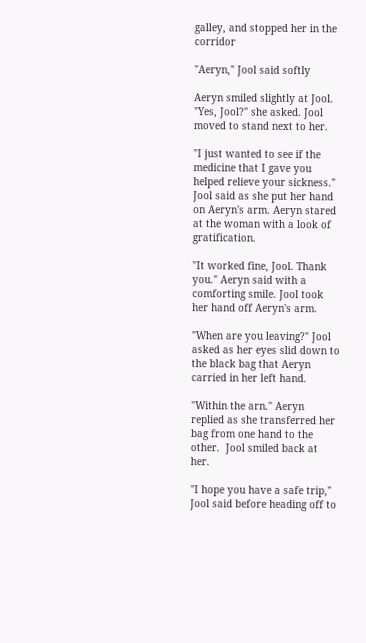galley, and stopped her in the corridor

"Aeryn," Jool said softly

Aeryn smiled slightly at Jool. "Yes, Jool?" she asked. Jool moved to stand next to her.

"I just wanted to see if the medicine that I gave you helped relieve your sickness." Jool said as she put her hand on Aeryn's arm. Aeryn stared at the woman with a look of gratification.

"It worked fine, Jool. Thank you." Aeryn said with a comforting smile. Jool took her hand off Aeryn's arm.

"When are you leaving?" Jool asked as her eyes slid down to the black bag that Aeryn carried in her left hand.

"Within the arn." Aeryn replied as she transferred her bag from one hand to the other.  Jool smiled back at her.

"I hope you have a safe trip," Jool said before heading off to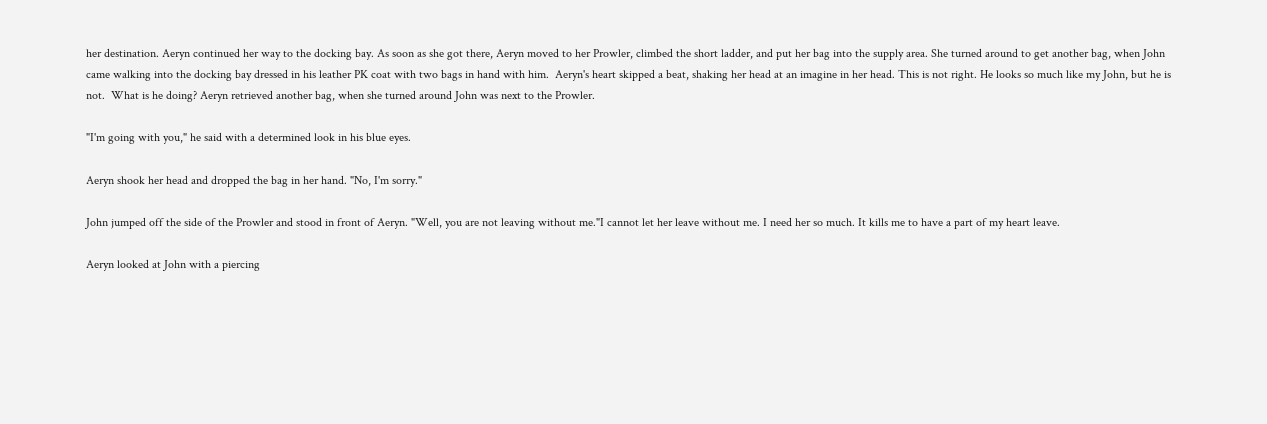her destination. Aeryn continued her way to the docking bay. As soon as she got there, Aeryn moved to her Prowler, climbed the short ladder, and put her bag into the supply area. She turned around to get another bag, when John came walking into the docking bay dressed in his leather PK coat with two bags in hand with him.  Aeryn's heart skipped a beat, shaking her head at an imagine in her head. This is not right. He looks so much like my John, but he is not.  What is he doing? Aeryn retrieved another bag, when she turned around John was next to the Prowler.

"I'm going with you," he said with a determined look in his blue eyes.

Aeryn shook her head and dropped the bag in her hand. "No, I'm sorry."

John jumped off the side of the Prowler and stood in front of Aeryn. "Well, you are not leaving without me."I cannot let her leave without me. I need her so much. It kills me to have a part of my heart leave.

Aeryn looked at John with a piercing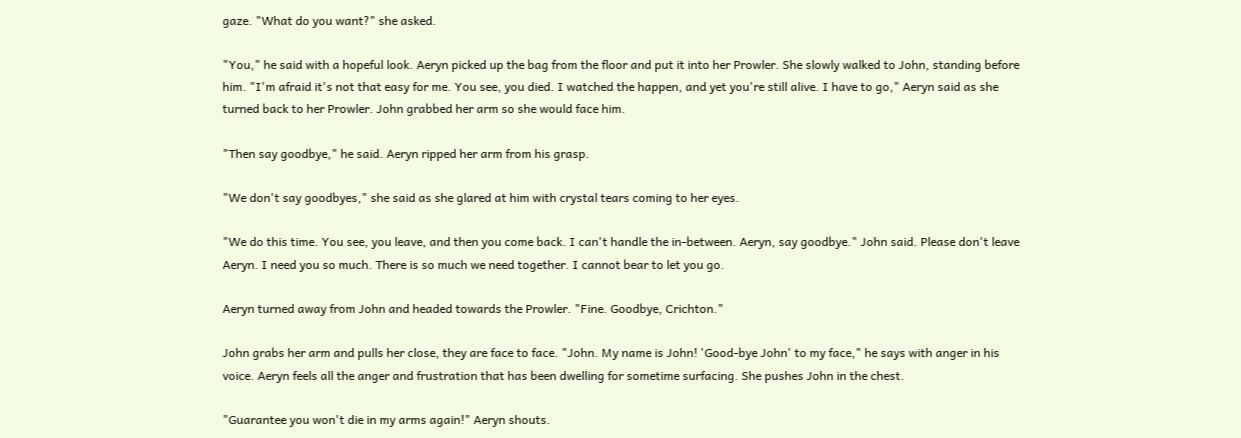gaze. "What do you want?" she asked.

"You," he said with a hopeful look. Aeryn picked up the bag from the floor and put it into her Prowler. She slowly walked to John, standing before him. "I'm afraid it's not that easy for me. You see, you died. I watched the happen, and yet you're still alive. I have to go," Aeryn said as she turned back to her Prowler. John grabbed her arm so she would face him.

"Then say goodbye," he said. Aeryn ripped her arm from his grasp.

"We don't say goodbyes," she said as she glared at him with crystal tears coming to her eyes.

"We do this time. You see, you leave, and then you come back. I can't handle the in-between. Aeryn, say goodbye." John said. Please don't leave Aeryn. I need you so much. There is so much we need together. I cannot bear to let you go.

Aeryn turned away from John and headed towards the Prowler. "Fine. Goodbye, Crichton."

John grabs her arm and pulls her close, they are face to face. "John. My name is John! 'Good-bye John' to my face," he says with anger in his voice. Aeryn feels all the anger and frustration that has been dwelling for sometime surfacing. She pushes John in the chest.

"Guarantee you won't die in my arms again!" Aeryn shouts.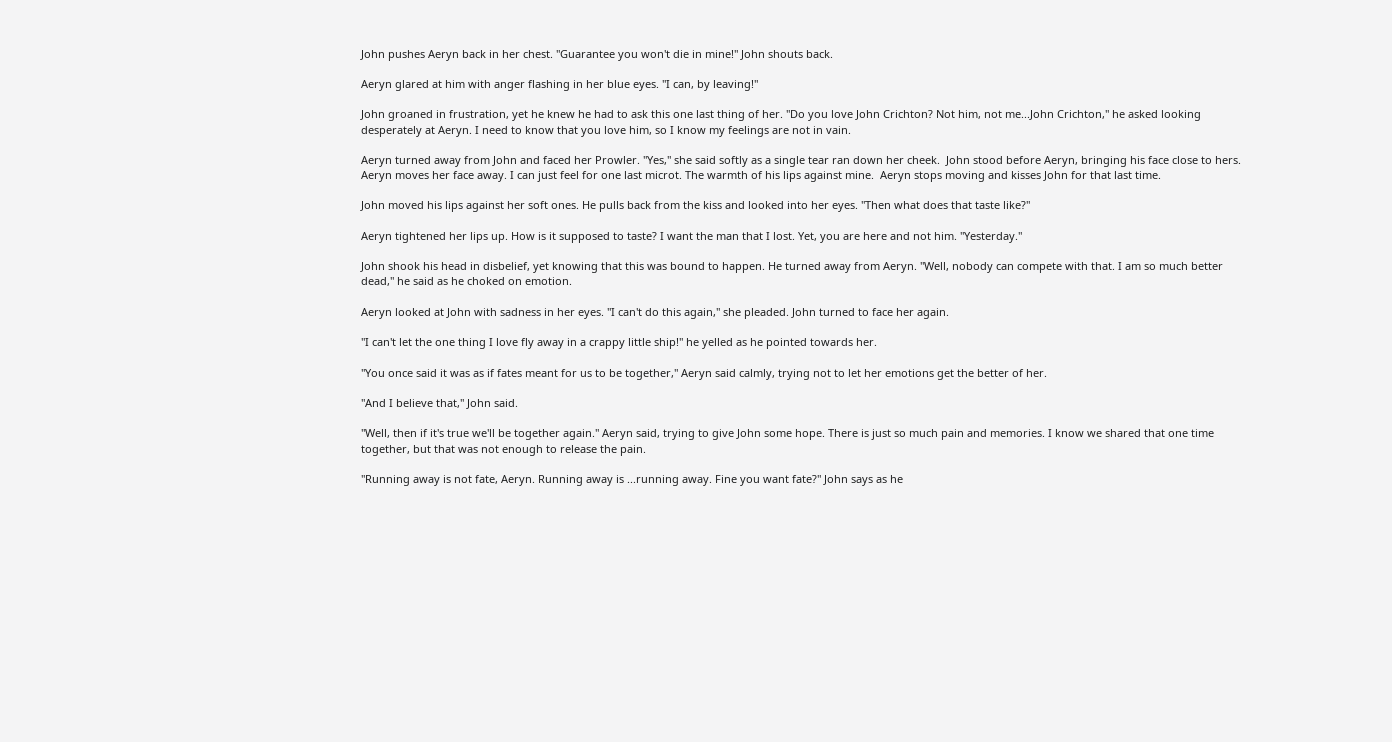John pushes Aeryn back in her chest. "Guarantee you won't die in mine!" John shouts back.

Aeryn glared at him with anger flashing in her blue eyes. "I can, by leaving!"

John groaned in frustration, yet he knew he had to ask this one last thing of her. "Do you love John Crichton? Not him, not me...John Crichton," he asked looking desperately at Aeryn. I need to know that you love him, so I know my feelings are not in vain.

Aeryn turned away from John and faced her Prowler. "Yes," she said softly as a single tear ran down her cheek.  John stood before Aeryn, bringing his face close to hers. Aeryn moves her face away. I can just feel for one last microt. The warmth of his lips against mine.  Aeryn stops moving and kisses John for that last time.

John moved his lips against her soft ones. He pulls back from the kiss and looked into her eyes. "Then what does that taste like?"

Aeryn tightened her lips up. How is it supposed to taste? I want the man that I lost. Yet, you are here and not him. "Yesterday."

John shook his head in disbelief, yet knowing that this was bound to happen. He turned away from Aeryn. "Well, nobody can compete with that. I am so much better dead," he said as he choked on emotion.

Aeryn looked at John with sadness in her eyes. "I can't do this again," she pleaded. John turned to face her again.

"I can't let the one thing I love fly away in a crappy little ship!" he yelled as he pointed towards her.

"You once said it was as if fates meant for us to be together," Aeryn said calmly, trying not to let her emotions get the better of her.

"And I believe that," John said.

"Well, then if it's true we'll be together again." Aeryn said, trying to give John some hope. There is just so much pain and memories. I know we shared that one time together, but that was not enough to release the pain.

"Running away is not fate, Aeryn. Running away is ...running away. Fine you want fate?" John says as he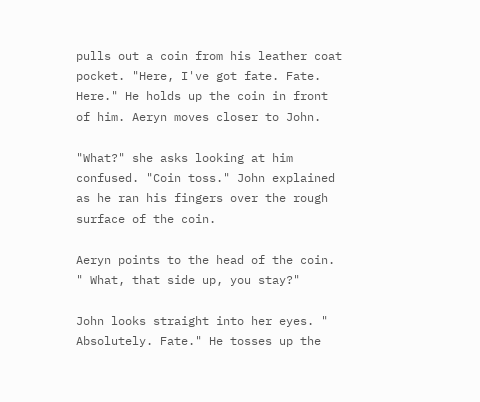pulls out a coin from his leather coat pocket. "Here, I've got fate. Fate. Here." He holds up the coin in front of him. Aeryn moves closer to John.

"What?" she asks looking at him confused. "Coin toss." John explained as he ran his fingers over the rough surface of the coin.

Aeryn points to the head of the coin. " What, that side up, you stay?"

John looks straight into her eyes. " Absolutely. Fate." He tosses up the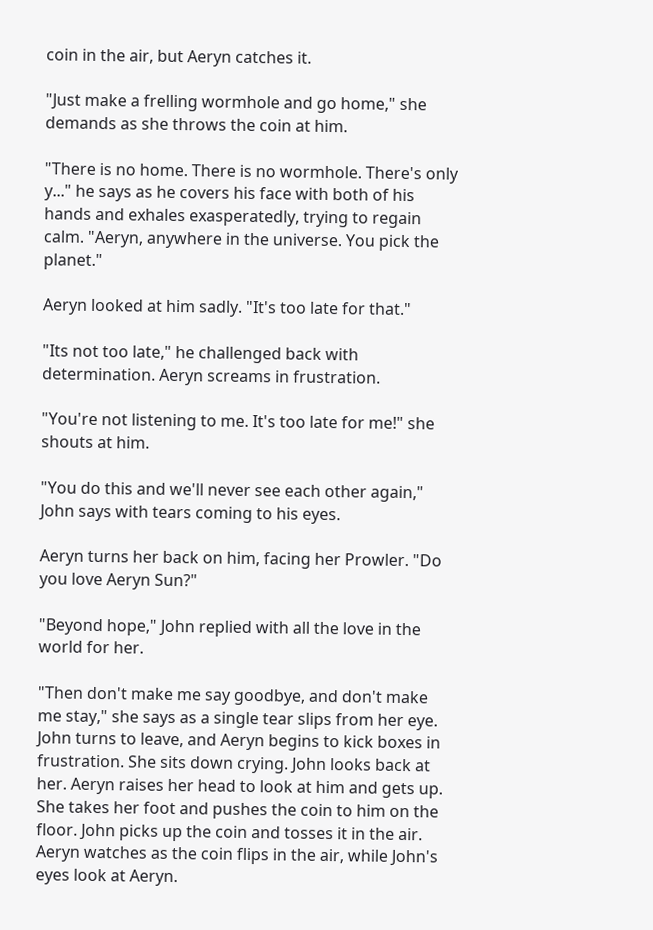coin in the air, but Aeryn catches it.

"Just make a frelling wormhole and go home," she demands as she throws the coin at him.

"There is no home. There is no wormhole. There's only y..." he says as he covers his face with both of his hands and exhales exasperatedly, trying to regain calm. "Aeryn, anywhere in the universe. You pick the planet."

Aeryn looked at him sadly. "It's too late for that."

"Its not too late," he challenged back with determination. Aeryn screams in frustration.

"You're not listening to me. It's too late for me!" she shouts at him.

"You do this and we'll never see each other again," John says with tears coming to his eyes.

Aeryn turns her back on him, facing her Prowler. "Do you love Aeryn Sun?"

"Beyond hope," John replied with all the love in the world for her.

"Then don't make me say goodbye, and don't make me stay," she says as a single tear slips from her eye. John turns to leave, and Aeryn begins to kick boxes in frustration. She sits down crying. John looks back at her. Aeryn raises her head to look at him and gets up. She takes her foot and pushes the coin to him on the floor. John picks up the coin and tosses it in the air. Aeryn watches as the coin flips in the air, while John's eyes look at Aeryn.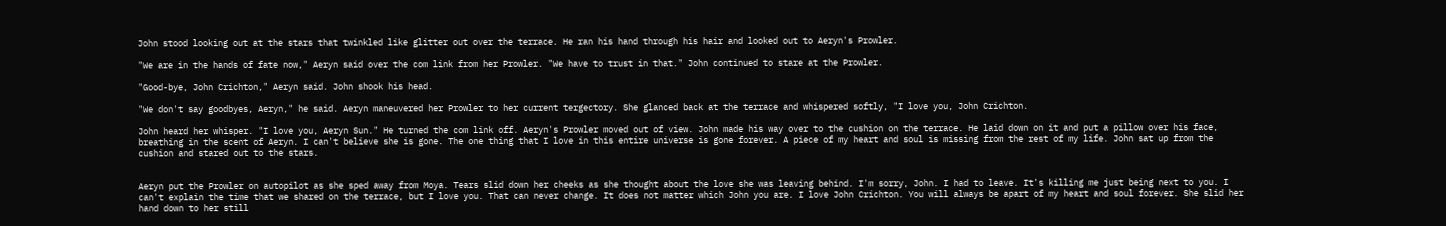John stood looking out at the stars that twinkled like glitter out over the terrace. He ran his hand through his hair and looked out to Aeryn's Prowler.

"We are in the hands of fate now," Aeryn said over the com link from her Prowler. "We have to trust in that." John continued to stare at the Prowler.

"Good-bye, John Crichton," Aeryn said. John shook his head.

"We don't say goodbyes, Aeryn," he said. Aeryn maneuvered her Prowler to her current tergectory. She glanced back at the terrace and whispered softly, "I love you, John Crichton.

John heard her whisper. "I love you, Aeryn Sun." He turned the com link off. Aeryn's Prowler moved out of view. John made his way over to the cushion on the terrace. He laid down on it and put a pillow over his face, breathing in the scent of Aeryn. I can't believe she is gone. The one thing that I love in this entire universe is gone forever. A piece of my heart and soul is missing from the rest of my life. John sat up from the cushion and stared out to the stars.


Aeryn put the Prowler on autopilot as she sped away from Moya. Tears slid down her cheeks as she thought about the love she was leaving behind. I'm sorry, John. I had to leave. It's killing me just being next to you. I can't explain the time that we shared on the terrace, but I love you. That can never change. It does not matter which John you are. I love John Crichton. You will always be apart of my heart and soul forever. She slid her hand down to her still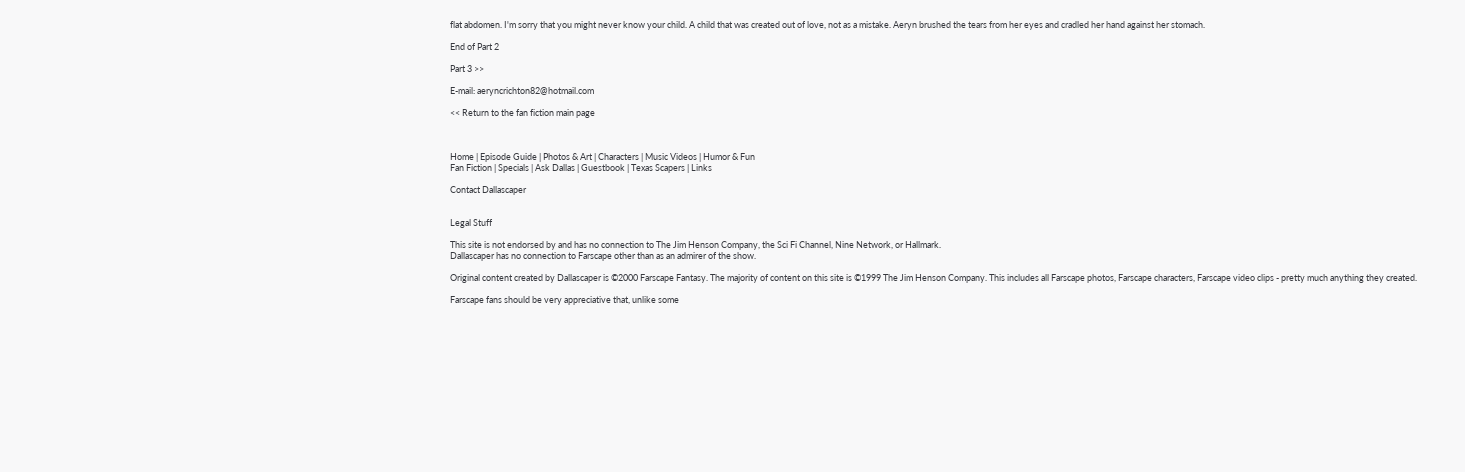flat abdomen. I'm sorry that you might never know your child. A child that was created out of love, not as a mistake. Aeryn brushed the tears from her eyes and cradled her hand against her stomach.

End of Part 2

Part 3 >>

E-mail: aeryncrichton82@hotmail.com

<< Return to the fan fiction main page



Home | Episode Guide | Photos & Art | Characters | Music Videos | Humor & Fun
Fan Fiction | Specials | Ask Dallas | Guestbook | Texas Scapers | Links

Contact Dallascaper


Legal Stuff

This site is not endorsed by and has no connection to The Jim Henson Company, the Sci Fi Channel, Nine Network, or Hallmark.
Dallascaper has no connection to Farscape other than as an admirer of the show.

Original content created by Dallascaper is ©2000 Farscape Fantasy. The majority of content on this site is ©1999 The Jim Henson Company. This includes all Farscape photos, Farscape characters, Farscape video clips - pretty much anything they created.

Farscape fans should be very appreciative that, unlike some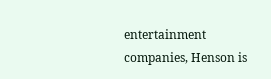entertainment companies, Henson is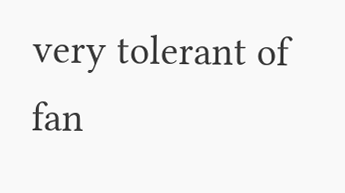very tolerant of fan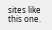sites like this one.